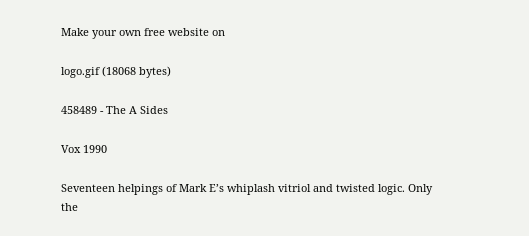Make your own free website on

logo.gif (18068 bytes)

458489 - The A Sides

Vox 1990

Seventeen helpings of Mark E’s whiplash vitriol and twisted logic. Only the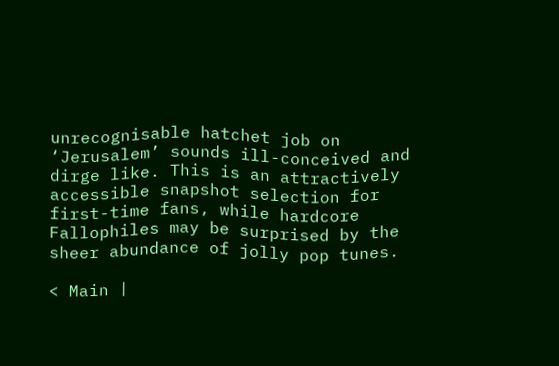unrecognisable hatchet job on ‘Jerusalem’ sounds ill-conceived and dirge like. This is an attractively accessible snapshot selection for first-time fans, while hardcore Fallophiles may be surprised by the sheer abundance of jolly pop tunes.

< Main |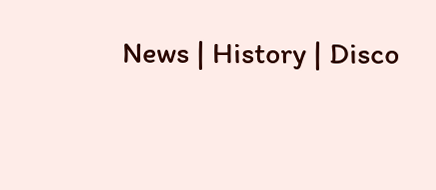News | History | Disco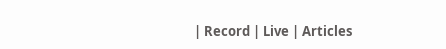| Record | Live | Articles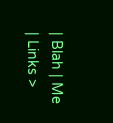| Blah | Me | Links >